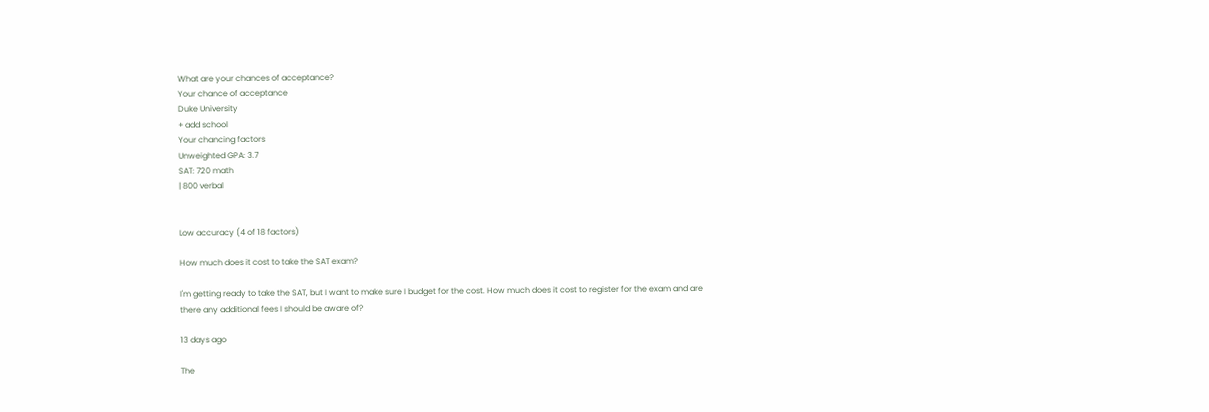What are your chances of acceptance?
Your chance of acceptance
Duke University
+ add school
Your chancing factors
Unweighted GPA: 3.7
SAT: 720 math
| 800 verbal


Low accuracy (4 of 18 factors)

How much does it cost to take the SAT exam?

I'm getting ready to take the SAT, but I want to make sure I budget for the cost. How much does it cost to register for the exam and are there any additional fees I should be aware of?

13 days ago

The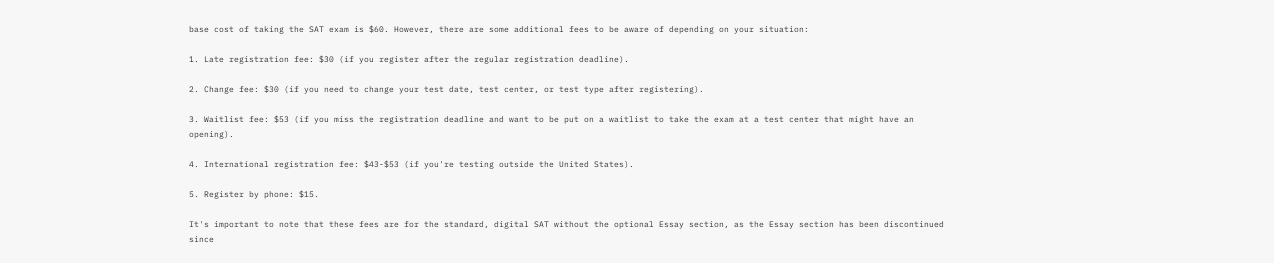base cost of taking the SAT exam is $60. However, there are some additional fees to be aware of depending on your situation:

1. Late registration fee: $30 (if you register after the regular registration deadline).

2. Change fee: $30 (if you need to change your test date, test center, or test type after registering).

3. Waitlist fee: $53 (if you miss the registration deadline and want to be put on a waitlist to take the exam at a test center that might have an opening).

4. International registration fee: $43-$53 (if you're testing outside the United States).

5. Register by phone: $15.

It's important to note that these fees are for the standard, digital SAT without the optional Essay section, as the Essay section has been discontinued since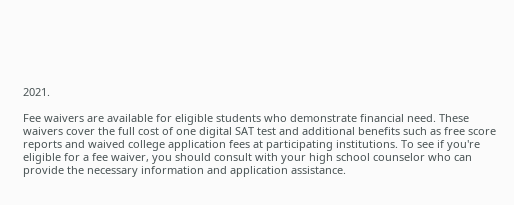2021.

Fee waivers are available for eligible students who demonstrate financial need. These waivers cover the full cost of one digital SAT test and additional benefits such as free score reports and waived college application fees at participating institutions. To see if you're eligible for a fee waiver, you should consult with your high school counselor who can provide the necessary information and application assistance.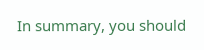In summary, you should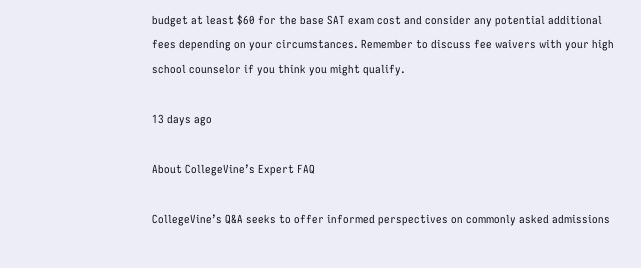budget at least $60 for the base SAT exam cost and consider any potential additional fees depending on your circumstances. Remember to discuss fee waivers with your high school counselor if you think you might qualify.

13 days ago

About CollegeVine’s Expert FAQ

CollegeVine’s Q&A seeks to offer informed perspectives on commonly asked admissions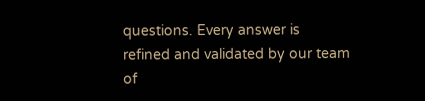questions. Every answer is refined and validated by our team of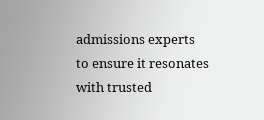admissions experts to ensure it resonates with trusted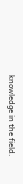knowledge in the field.